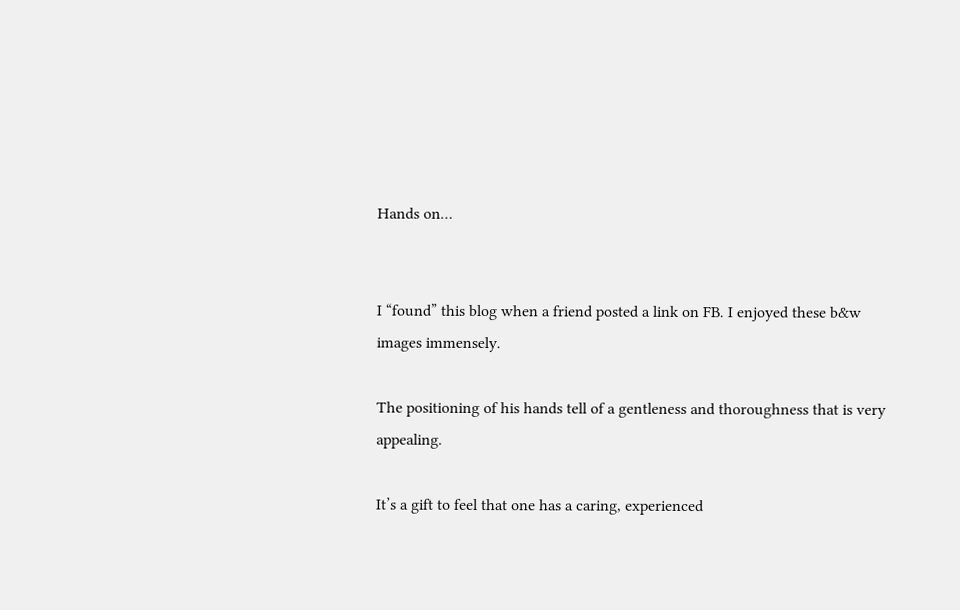Hands on…


I “found” this blog when a friend posted a link on FB. I enjoyed these b&w images immensely.

The positioning of his hands tell of a gentleness and thoroughness that is very appealing.

It’s a gift to feel that one has a caring, experienced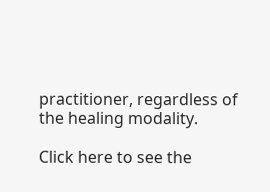practitioner, regardless of the healing modality.

Click here to see the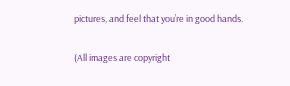pictures, and feel that you’re in good hands.


(All images are copyright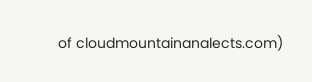of cloudmountainanalects.com)